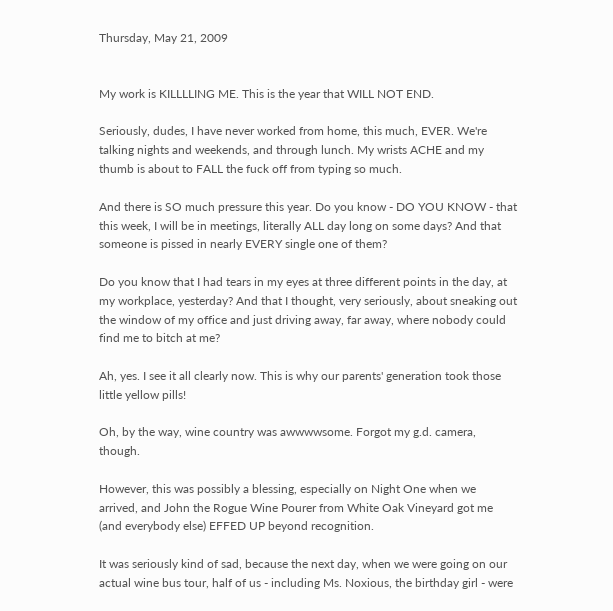Thursday, May 21, 2009


My work is KILLLLING ME. This is the year that WILL NOT END.

Seriously, dudes, I have never worked from home, this much, EVER. We're talking nights and weekends, and through lunch. My wrists ACHE and my thumb is about to FALL the fuck off from typing so much.

And there is SO much pressure this year. Do you know - DO YOU KNOW - that this week, I will be in meetings, literally ALL day long on some days? And that someone is pissed in nearly EVERY single one of them?

Do you know that I had tears in my eyes at three different points in the day, at my workplace, yesterday? And that I thought, very seriously, about sneaking out the window of my office and just driving away, far away, where nobody could find me to bitch at me?

Ah, yes. I see it all clearly now. This is why our parents' generation took those little yellow pills!

Oh, by the way, wine country was awwwwsome. Forgot my g.d. camera, though.

However, this was possibly a blessing, especially on Night One when we arrived, and John the Rogue Wine Pourer from White Oak Vineyard got me (and everybody else) EFFED UP beyond recognition.

It was seriously kind of sad, because the next day, when we were going on our actual wine bus tour, half of us - including Ms. Noxious, the birthday girl - were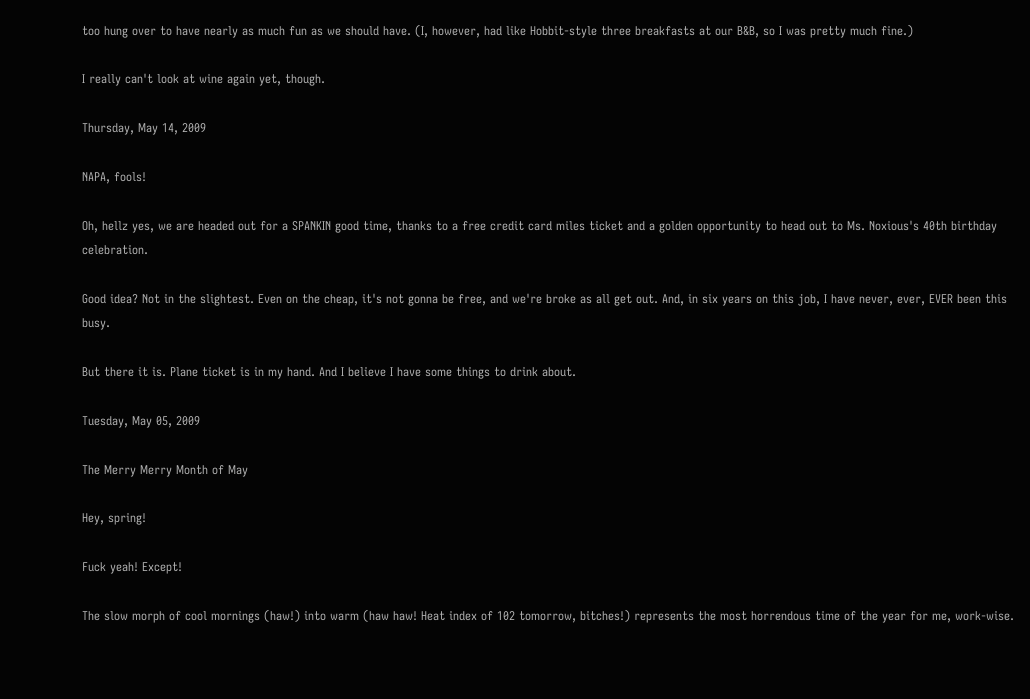too hung over to have nearly as much fun as we should have. (I, however, had like Hobbit-style three breakfasts at our B&B, so I was pretty much fine.)

I really can't look at wine again yet, though.

Thursday, May 14, 2009

NAPA, fools!

Oh, hellz yes, we are headed out for a SPANKIN good time, thanks to a free credit card miles ticket and a golden opportunity to head out to Ms. Noxious's 40th birthday celebration.

Good idea? Not in the slightest. Even on the cheap, it's not gonna be free, and we're broke as all get out. And, in six years on this job, I have never, ever, EVER been this busy.

But there it is. Plane ticket is in my hand. And I believe I have some things to drink about.

Tuesday, May 05, 2009

The Merry Merry Month of May

Hey, spring!

Fuck yeah! Except!

The slow morph of cool mornings (haw!) into warm (haw haw! Heat index of 102 tomorrow, bitches!) represents the most horrendous time of the year for me, work-wise.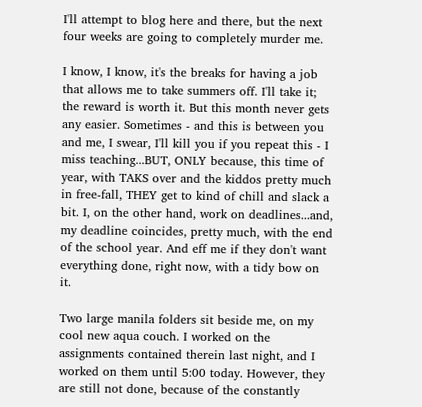I'll attempt to blog here and there, but the next four weeks are going to completely murder me.

I know, I know, it's the breaks for having a job that allows me to take summers off. I'll take it; the reward is worth it. But this month never gets any easier. Sometimes - and this is between you and me, I swear, I'll kill you if you repeat this - I miss teaching...BUT, ONLY because, this time of year, with TAKS over and the kiddos pretty much in free-fall, THEY get to kind of chill and slack a bit. I, on the other hand, work on deadlines...and, my deadline coincides, pretty much, with the end of the school year. And eff me if they don't want everything done, right now, with a tidy bow on it.

Two large manila folders sit beside me, on my cool new aqua couch. I worked on the assignments contained therein last night, and I worked on them until 5:00 today. However, they are still not done, because of the constantly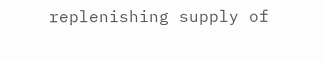replenishing supply of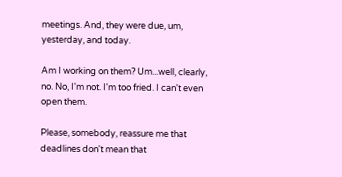meetings. And, they were due, um, yesterday, and today.

Am I working on them? Um...well, clearly, no. No, I'm not. I'm too fried. I can't even open them.

Please, somebody, reassure me that deadlines don't mean that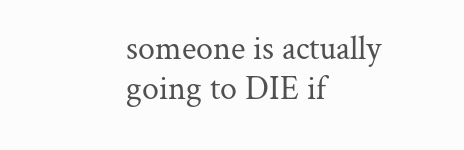someone is actually going to DIE if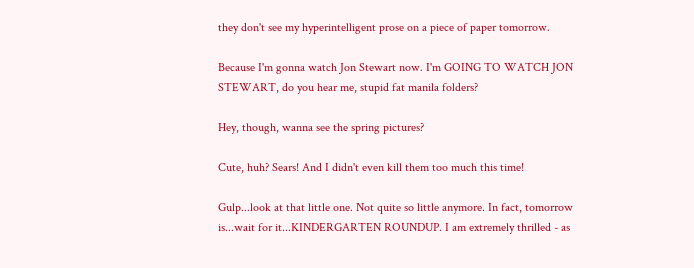they don't see my hyperintelligent prose on a piece of paper tomorrow.

Because I'm gonna watch Jon Stewart now. I'm GOING TO WATCH JON STEWART, do you hear me, stupid fat manila folders?

Hey, though, wanna see the spring pictures?

Cute, huh? Sears! And I didn't even kill them too much this time!

Gulp...look at that little one. Not quite so little anymore. In fact, tomorrow is...wait for it...KINDERGARTEN ROUNDUP. I am extremely thrilled - as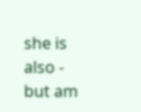she is also - but am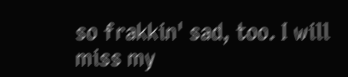so frakkin' sad, too. I will miss my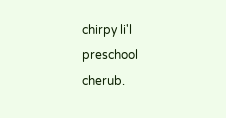chirpy li'l preschool cherub.